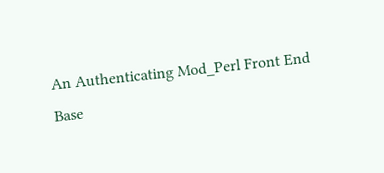An Authenticating Mod_Perl Front End
Base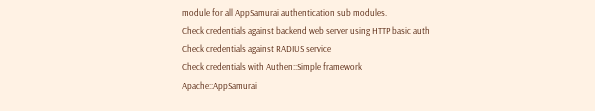module for all AppSamurai authentication sub modules.
Check credentials against backend web server using HTTP basic auth
Check credentials against RADIUS service
Check credentials with Authen::Simple framework
Apache::AppSamurai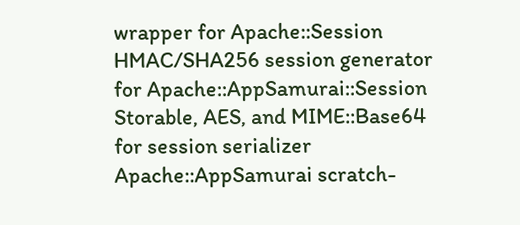wrapper for Apache::Session
HMAC/SHA256 session generator for Apache::AppSamurai::Session
Storable, AES, and MIME::Base64 for session serializer
Apache::AppSamurai scratch-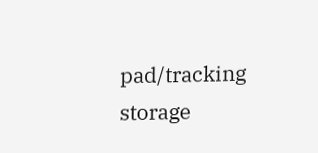pad/tracking storage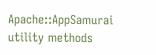Apache::AppSamurai utility methods